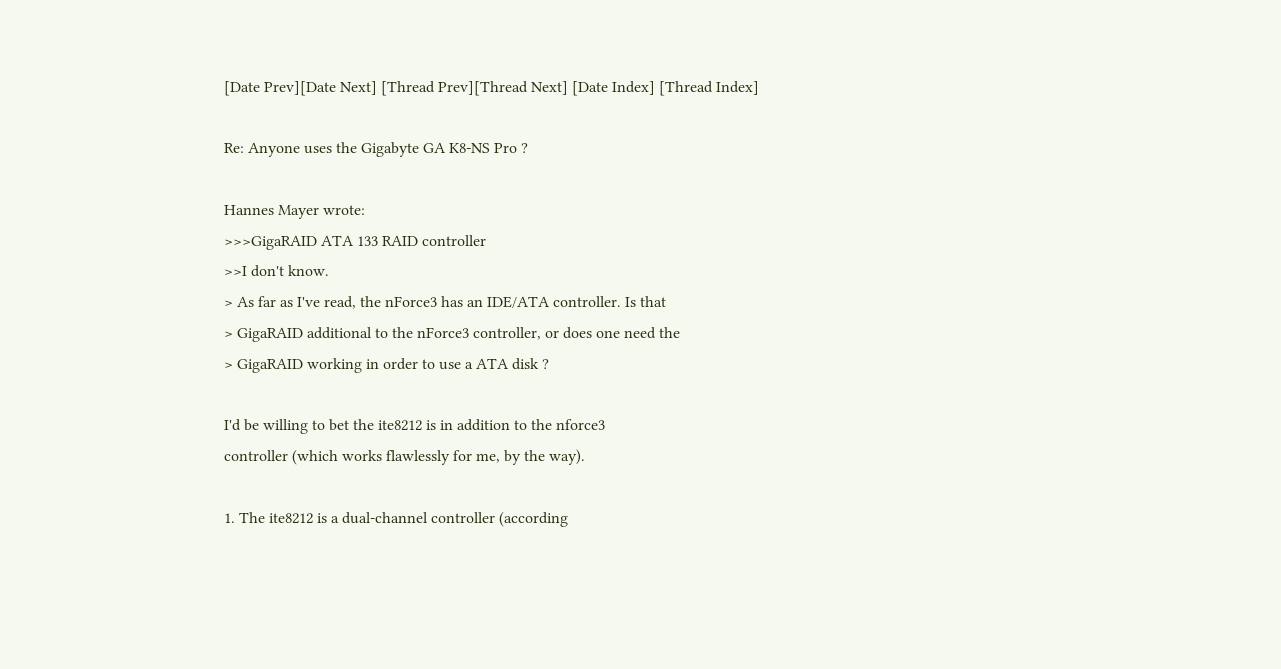[Date Prev][Date Next] [Thread Prev][Thread Next] [Date Index] [Thread Index]

Re: Anyone uses the Gigabyte GA K8-NS Pro ?

Hannes Mayer wrote:
>>>GigaRAID ATA 133 RAID controller
>>I don't know.
> As far as I've read, the nForce3 has an IDE/ATA controller. Is that
> GigaRAID additional to the nForce3 controller, or does one need the
> GigaRAID working in order to use a ATA disk ?

I'd be willing to bet the ite8212 is in addition to the nforce3
controller (which works flawlessly for me, by the way).

1. The ite8212 is a dual-channel controller (according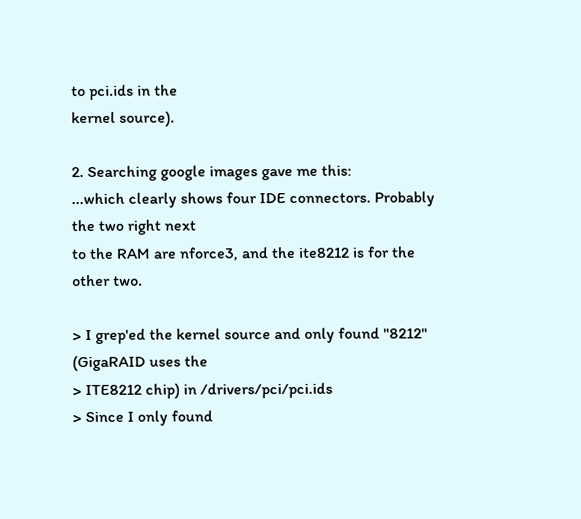to pci.ids in the
kernel source).

2. Searching google images gave me this:
...which clearly shows four IDE connectors. Probably the two right next
to the RAM are nforce3, and the ite8212 is for the other two.

> I grep'ed the kernel source and only found "8212" (GigaRAID uses the
> ITE8212 chip) in /drivers/pci/pci.ids
> Since I only found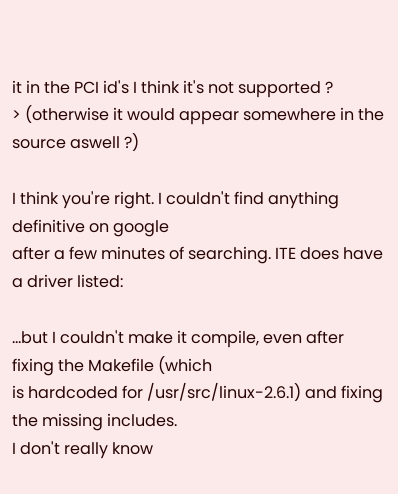it in the PCI id's I think it's not supported ?
> (otherwise it would appear somewhere in the source aswell ?)

I think you're right. I couldn't find anything definitive on google
after a few minutes of searching. ITE does have a driver listed:

...but I couldn't make it compile, even after fixing the Makefile (which
is hardcoded for /usr/src/linux-2.6.1) and fixing the missing includes.
I don't really know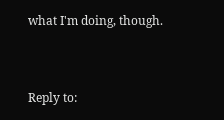what I'm doing, though.


Reply to: